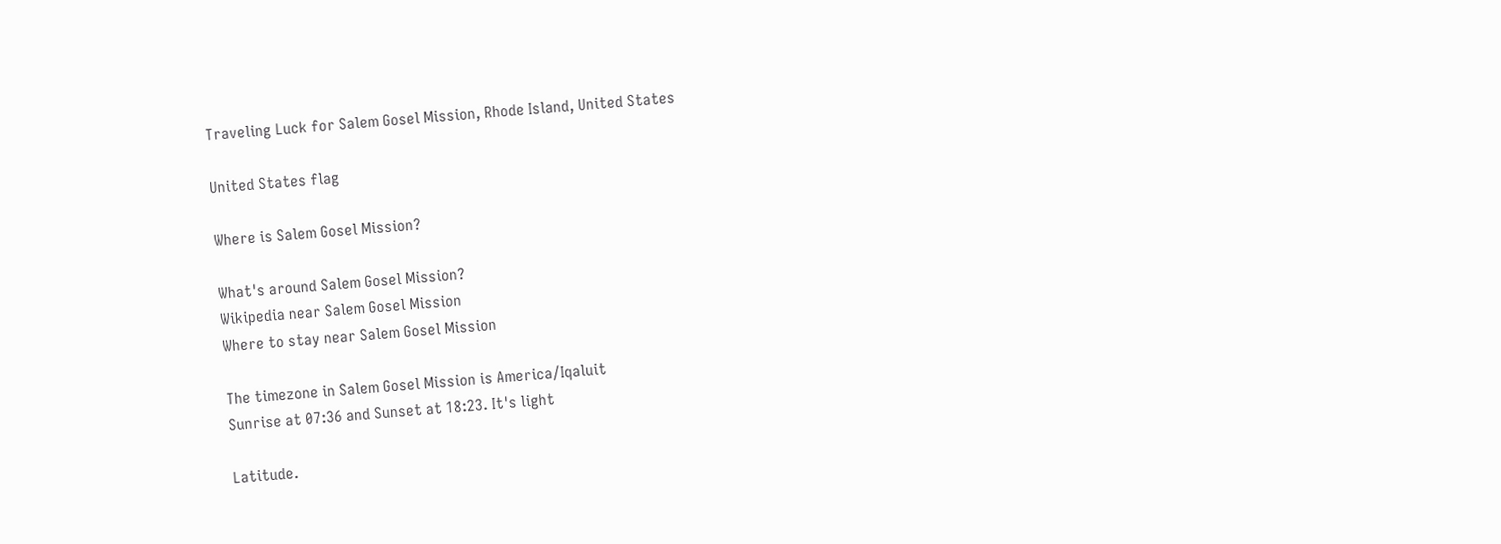Traveling Luck for Salem Gosel Mission, Rhode Island, United States

United States flag

Where is Salem Gosel Mission?

What's around Salem Gosel Mission?
Wikipedia near Salem Gosel Mission
Where to stay near Salem Gosel Mission

The timezone in Salem Gosel Mission is America/Iqaluit
Sunrise at 07:36 and Sunset at 18:23. It's light

Latitude.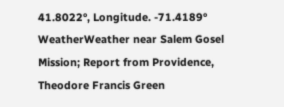41.8022°, Longitude. -71.4189°
WeatherWeather near Salem Gosel Mission; Report from Providence, Theodore Francis Green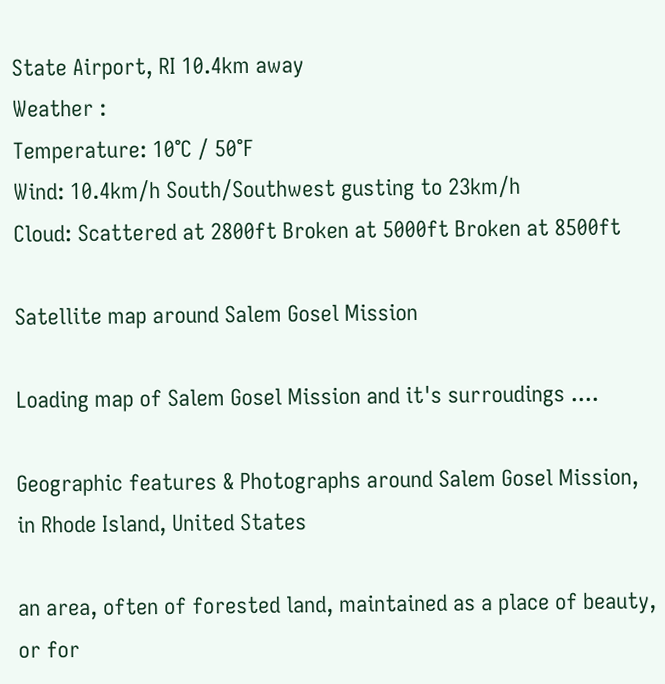State Airport, RI 10.4km away
Weather :
Temperature: 10°C / 50°F
Wind: 10.4km/h South/Southwest gusting to 23km/h
Cloud: Scattered at 2800ft Broken at 5000ft Broken at 8500ft

Satellite map around Salem Gosel Mission

Loading map of Salem Gosel Mission and it's surroudings ....

Geographic features & Photographs around Salem Gosel Mission, in Rhode Island, United States

an area, often of forested land, maintained as a place of beauty, or for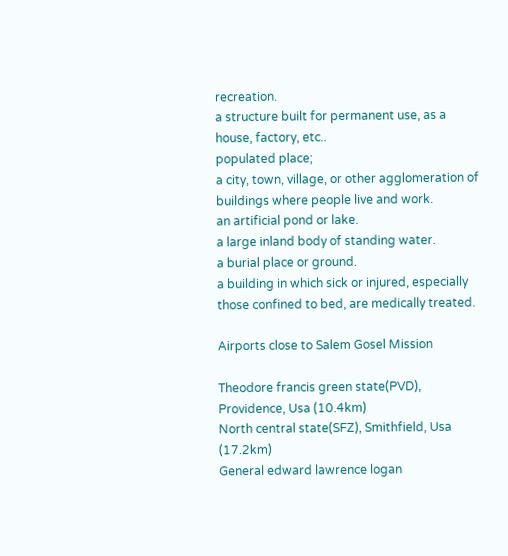recreation.
a structure built for permanent use, as a house, factory, etc..
populated place;
a city, town, village, or other agglomeration of buildings where people live and work.
an artificial pond or lake.
a large inland body of standing water.
a burial place or ground.
a building in which sick or injured, especially those confined to bed, are medically treated.

Airports close to Salem Gosel Mission

Theodore francis green state(PVD), Providence, Usa (10.4km)
North central state(SFZ), Smithfield, Usa (17.2km)
General edward lawrence logan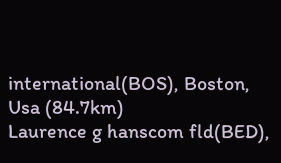international(BOS), Boston, Usa (84.7km)
Laurence g hanscom fld(BED),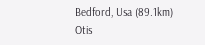Bedford, Usa (89.1km)
Otis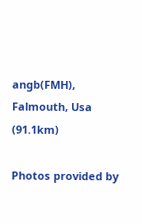angb(FMH), Falmouth, Usa (91.1km)

Photos provided by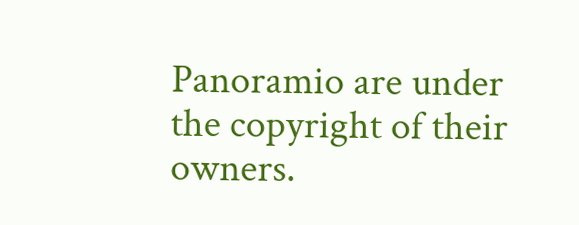Panoramio are under the copyright of their owners.